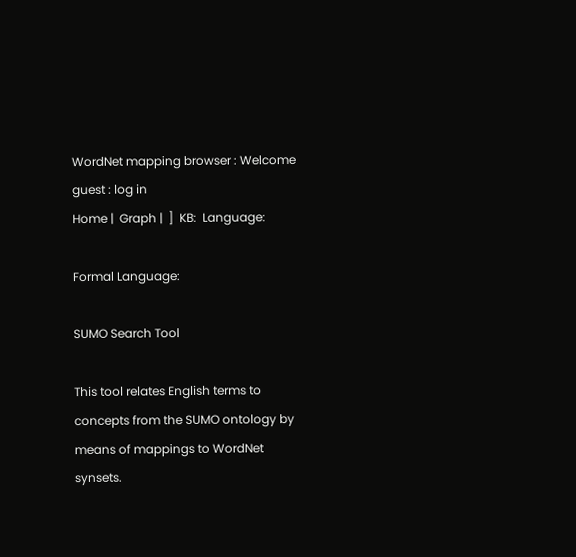WordNet mapping browser : Welcome guest : log in
Home |  Graph |  ]  KB:  Language:

Formal Language:

SUMO Search Tool

This tool relates English terms to concepts from the SUMO ontology by means of mappings to WordNet synsets.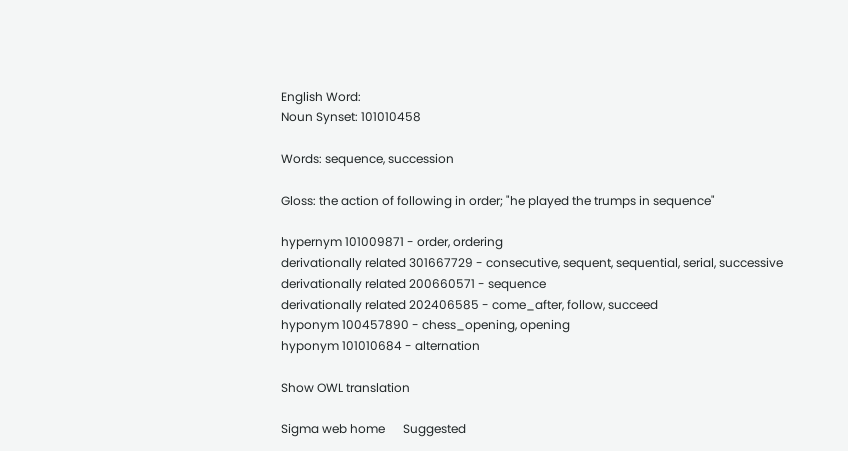English Word:
Noun Synset: 101010458

Words: sequence, succession

Gloss: the action of following in order; "he played the trumps in sequence"

hypernym 101009871 - order, ordering
derivationally related 301667729 - consecutive, sequent, sequential, serial, successive
derivationally related 200660571 - sequence
derivationally related 202406585 - come_after, follow, succeed
hyponym 100457890 - chess_opening, opening
hyponym 101010684 - alternation

Show OWL translation

Sigma web home      Suggested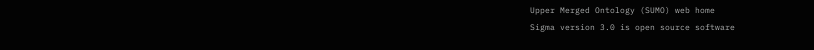Upper Merged Ontology (SUMO) web home
Sigma version 3.0 is open source software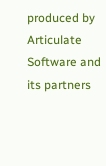produced by Articulate Software and its partners